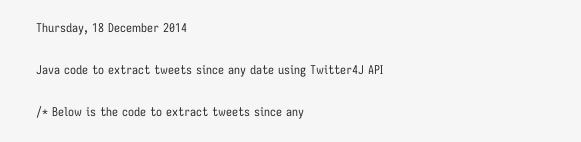Thursday, 18 December 2014

Java code to extract tweets since any date using Twitter4J API

/* Below is the code to extract tweets since any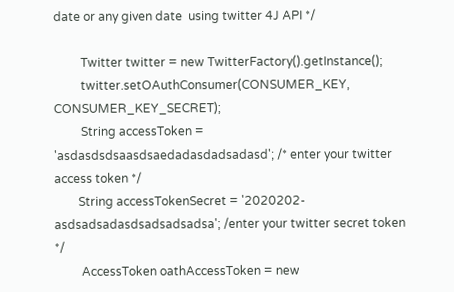date or any given date  using twitter 4J API */

         Twitter twitter = new TwitterFactory().getInstance();
         twitter.setOAuthConsumer(CONSUMER_KEY, CONSUMER_KEY_SECRET);
         String accessToken = 'asdasdsdsaasdsaedadasdadsadasd'; /* enter your twitter access token */
        String accessTokenSecret = '2020202-asdsadsadasdsadsadsadsa'; /enter your twitter secret token */
         AccessToken oathAccessToken = new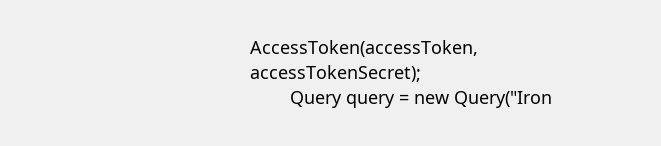AccessToken(accessToken, accessTokenSecret);
        Query query = new Query("Iron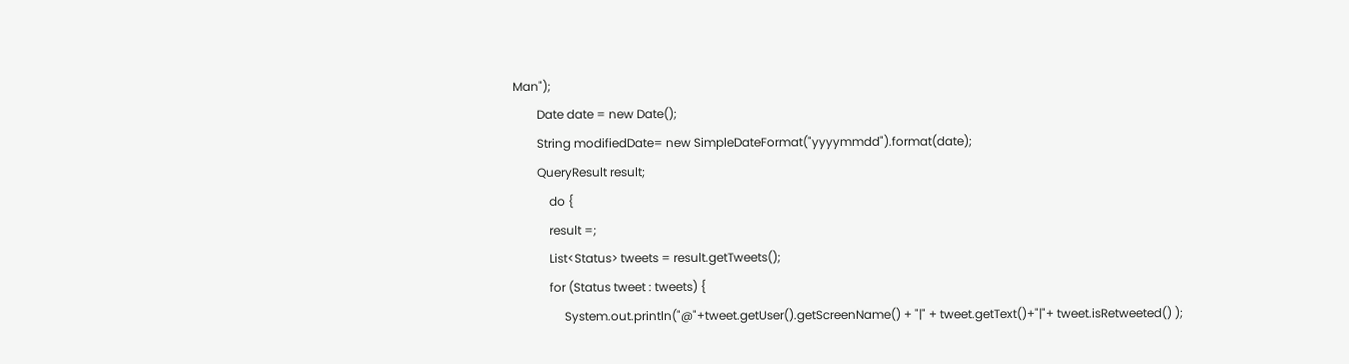Man");
        Date date = new Date();
        String modifiedDate= new SimpleDateFormat("yyyymmdd").format(date);
        QueryResult result;
            do {
            result =;
            List<Status> tweets = result.getTweets();
            for (Status tweet : tweets) {
                 System.out.println("@"+tweet.getUser().getScreenName() + "|" + tweet.getText()+"|"+ tweet.isRetweeted() );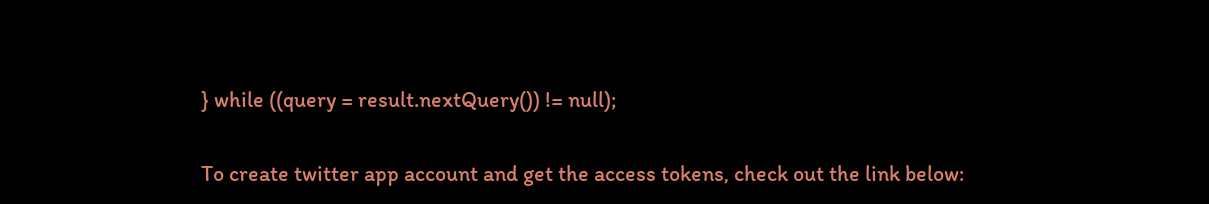} while ((query = result.nextQuery()) != null);

To create twitter app account and get the access tokens, check out the link below: